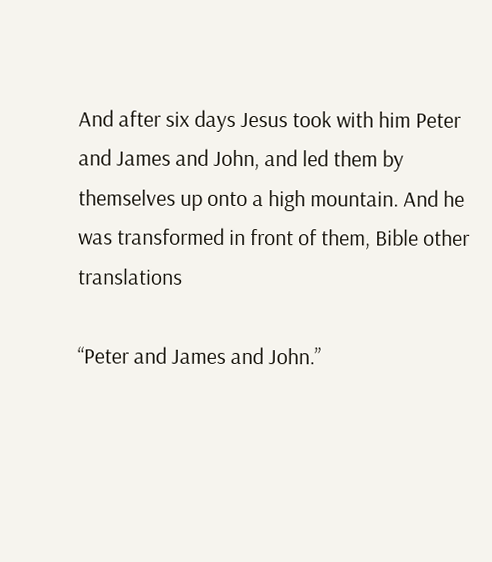And after six days Jesus took with him Peter and James and John, and led them by themselves up onto a high mountain. And he was transformed in front of them, Bible other translations

“Peter and James and John.”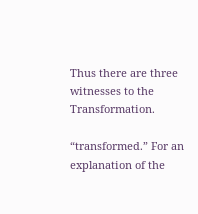Thus there are three witnesses to the Transformation.

“transformed.” For an explanation of the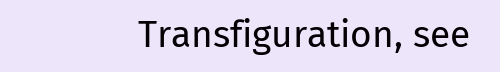Transfiguration, see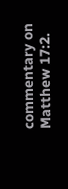commentary on Matthew 17:2.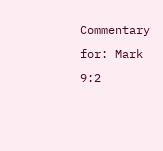Commentary for: Mark 9:2